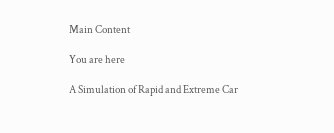Main Content

You are here

A Simulation of Rapid and Extreme Car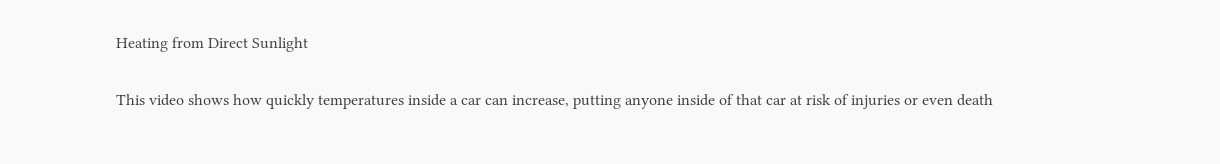Heating from Direct Sunlight

This video shows how quickly temperatures inside a car can increase, putting anyone inside of that car at risk of injuries or even death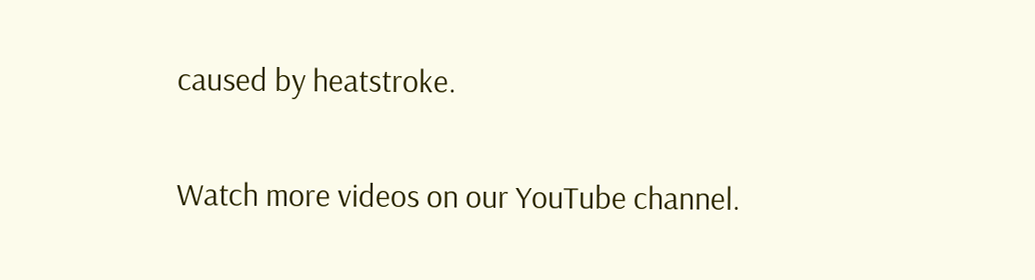caused by heatstroke.

Watch more videos on our YouTube channel.